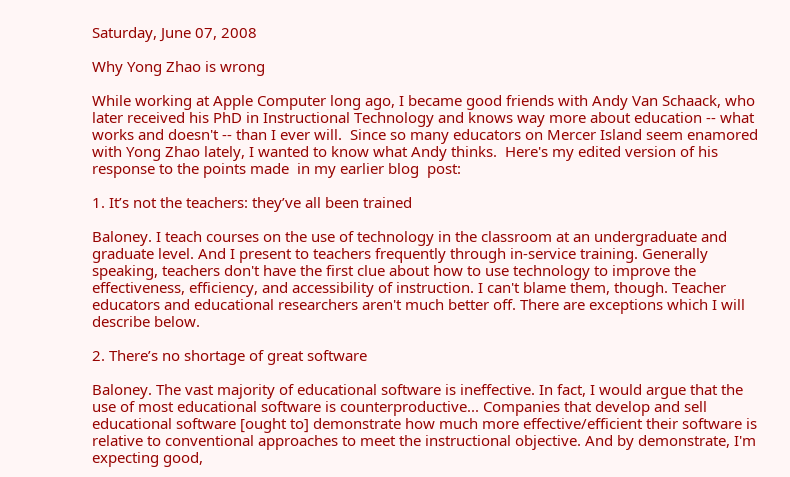Saturday, June 07, 2008

Why Yong Zhao is wrong

While working at Apple Computer long ago, I became good friends with Andy Van Schaack, who later received his PhD in Instructional Technology and knows way more about education -- what works and doesn't -- than I ever will.  Since so many educators on Mercer Island seem enamored with Yong Zhao lately, I wanted to know what Andy thinks.  Here's my edited version of his response to the points made  in my earlier blog  post:

1. It’s not the teachers: they’ve all been trained

Baloney. I teach courses on the use of technology in the classroom at an undergraduate and graduate level. And I present to teachers frequently through in-service training. Generally speaking, teachers don't have the first clue about how to use technology to improve the effectiveness, efficiency, and accessibility of instruction. I can't blame them, though. Teacher educators and educational researchers aren't much better off. There are exceptions which I will describe below.

2. There’s no shortage of great software

Baloney. The vast majority of educational software is ineffective. In fact, I would argue that the use of most educational software is counterproductive... Companies that develop and sell educational software [ought to] demonstrate how much more effective/efficient their software is relative to conventional approaches to meet the instructional objective. And by demonstrate, I'm expecting good,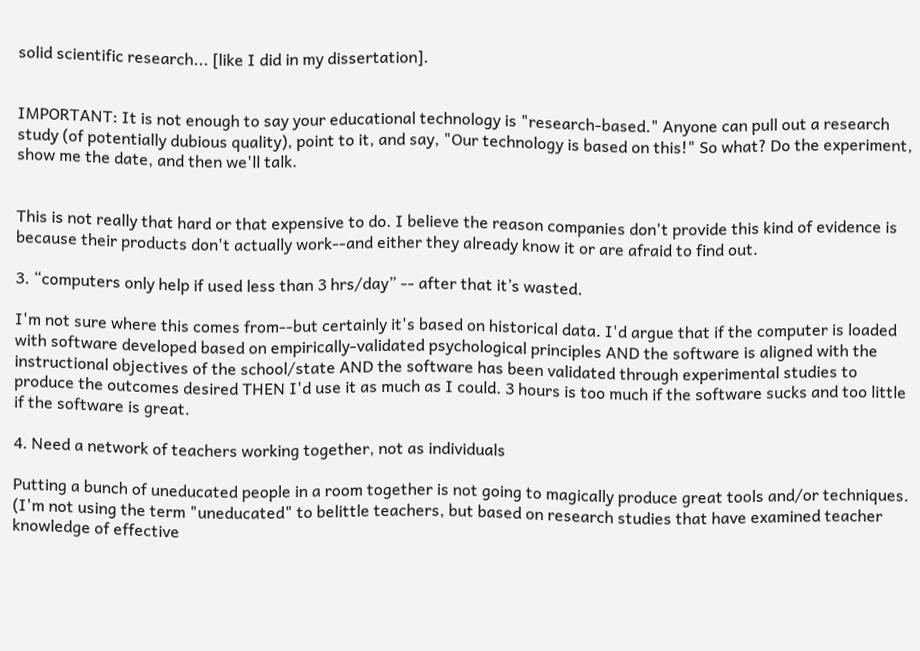solid scientific research... [like I did in my dissertation].


IMPORTANT: It is not enough to say your educational technology is "research-based." Anyone can pull out a research study (of potentially dubious quality), point to it, and say, "Our technology is based on this!" So what? Do the experiment, show me the date, and then we'll talk.


This is not really that hard or that expensive to do. I believe the reason companies don't provide this kind of evidence is because their products don't actually work--and either they already know it or are afraid to find out.

3. “computers only help if used less than 3 hrs/day” -- after that it’s wasted.

I'm not sure where this comes from--but certainly it's based on historical data. I'd argue that if the computer is loaded with software developed based on empirically-validated psychological principles AND the software is aligned with the instructional objectives of the school/state AND the software has been validated through experimental studies to produce the outcomes desired THEN I'd use it as much as I could. 3 hours is too much if the software sucks and too little if the software is great.

4. Need a network of teachers working together, not as individuals

Putting a bunch of uneducated people in a room together is not going to magically produce great tools and/or techniques. (I'm not using the term "uneducated" to belittle teachers, but based on research studies that have examined teacher knowledge of effective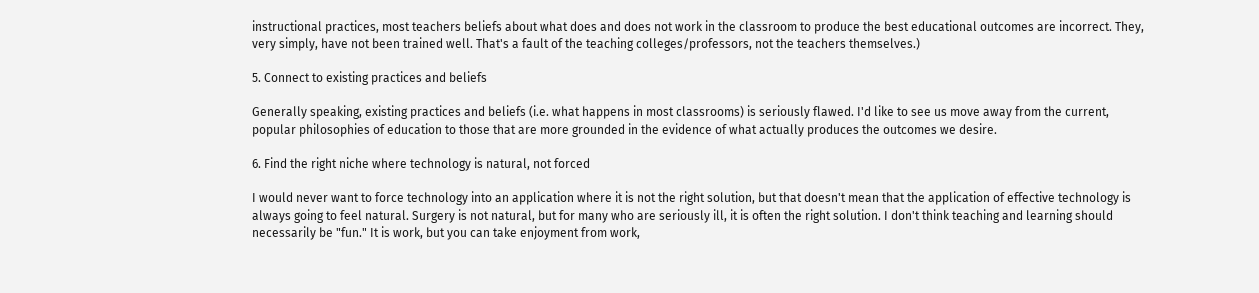instructional practices, most teachers beliefs about what does and does not work in the classroom to produce the best educational outcomes are incorrect. They, very simply, have not been trained well. That's a fault of the teaching colleges/professors, not the teachers themselves.)

5. Connect to existing practices and beliefs

Generally speaking, existing practices and beliefs (i.e. what happens in most classrooms) is seriously flawed. I'd like to see us move away from the current, popular philosophies of education to those that are more grounded in the evidence of what actually produces the outcomes we desire.

6. Find the right niche where technology is natural, not forced

I would never want to force technology into an application where it is not the right solution, but that doesn't mean that the application of effective technology is always going to feel natural. Surgery is not natural, but for many who are seriously ill, it is often the right solution. I don't think teaching and learning should necessarily be "fun." It is work, but you can take enjoyment from work,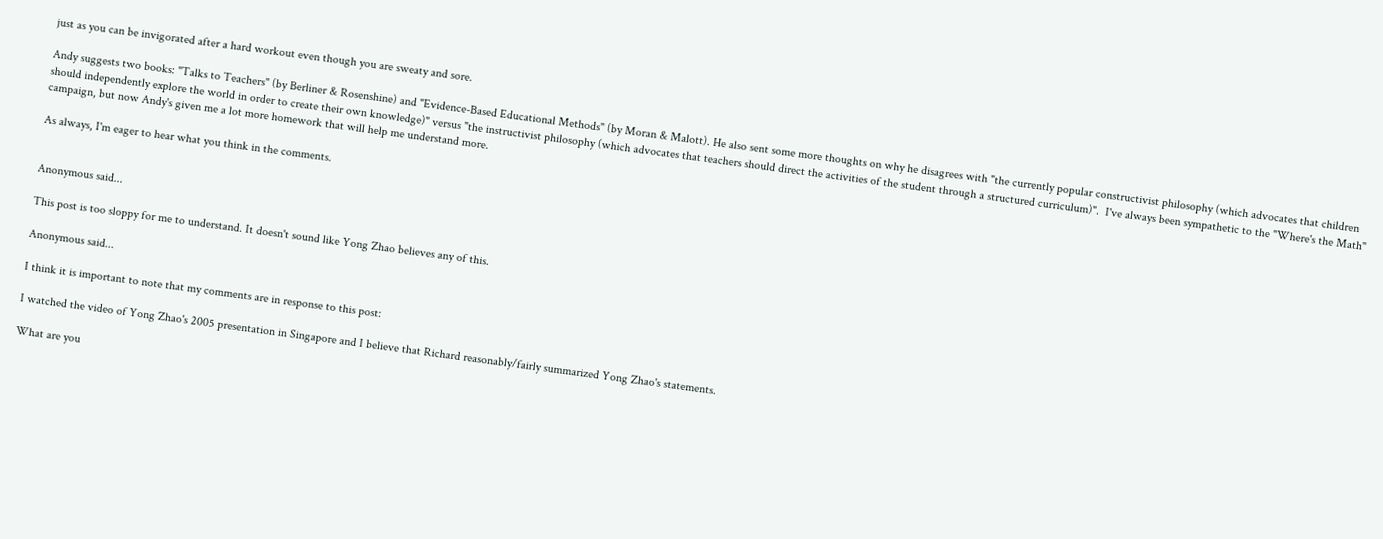just as you can be invigorated after a hard workout even though you are sweaty and sore.

Andy suggests two books: "Talks to Teachers" (by Berliner & Rosenshine) and "Evidence-Based Educational Methods" (by Moran & Malott). He also sent some more thoughts on why he disagrees with "the currently popular constructivist philosophy (which advocates that children should independently explore the world in order to create their own knowledge)" versus "the instructivist philosophy (which advocates that teachers should direct the activities of the student through a structured curriculum)".  I've always been sympathetic to the "Where's the Math" campaign, but now Andy's given me a lot more homework that will help me understand more.

As always, I'm eager to hear what you think in the comments.


Anonymous said...

This post is too sloppy for me to understand. It doesn't sound like Yong Zhao believes any of this.

Anonymous said...

I think it is important to note that my comments are in response to this post:

I watched the video of Yong Zhao's 2005 presentation in Singapore and I believe that Richard reasonably/fairly summarized Yong Zhao's statements.

What are you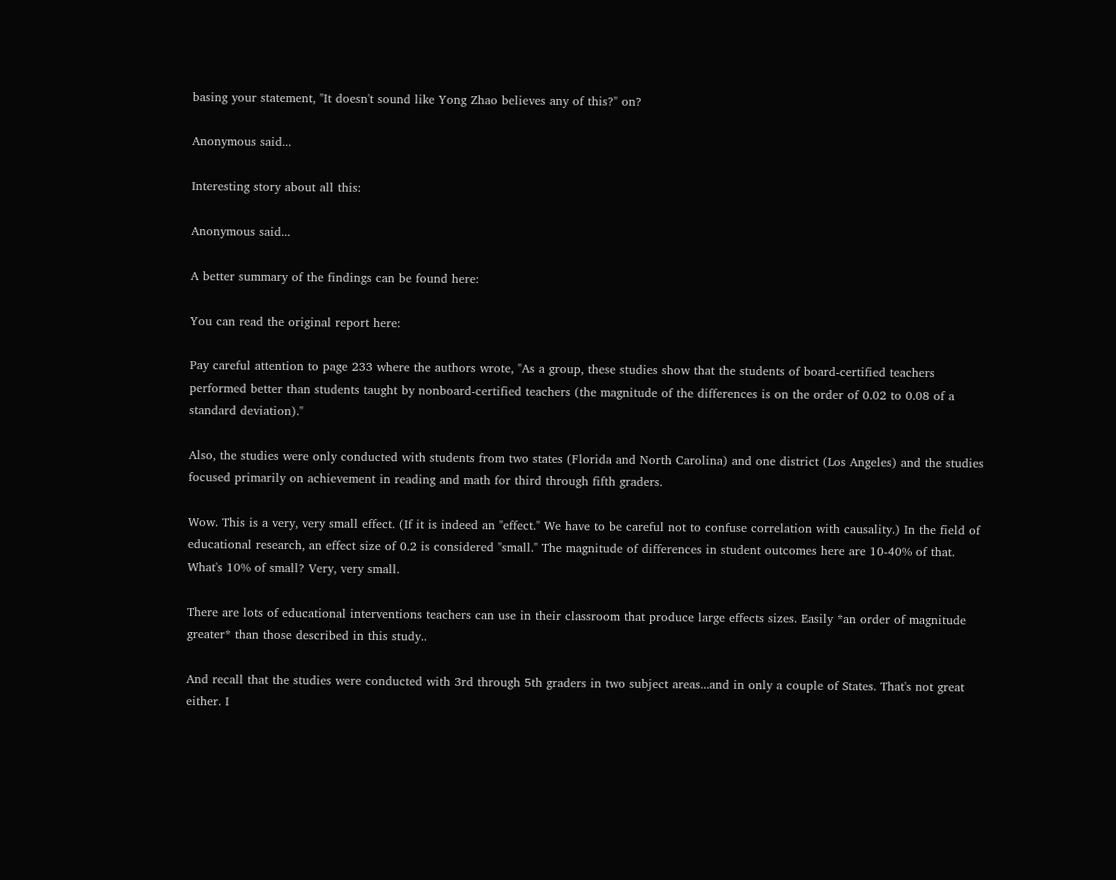basing your statement, "It doesn't sound like Yong Zhao believes any of this?" on?

Anonymous said...

Interesting story about all this:

Anonymous said...

A better summary of the findings can be found here:

You can read the original report here:

Pay careful attention to page 233 where the authors wrote, "As a group, these studies show that the students of board-certified teachers performed better than students taught by nonboard-certified teachers (the magnitude of the differences is on the order of 0.02 to 0.08 of a standard deviation)."

Also, the studies were only conducted with students from two states (Florida and North Carolina) and one district (Los Angeles) and the studies focused primarily on achievement in reading and math for third through fifth graders.

Wow. This is a very, very small effect. (If it is indeed an "effect." We have to be careful not to confuse correlation with causality.) In the field of educational research, an effect size of 0.2 is considered "small." The magnitude of differences in student outcomes here are 10-40% of that. What's 10% of small? Very, very small.

There are lots of educational interventions teachers can use in their classroom that produce large effects sizes. Easily *an order of magnitude greater* than those described in this study..

And recall that the studies were conducted with 3rd through 5th graders in two subject areas...and in only a couple of States. That's not great either. I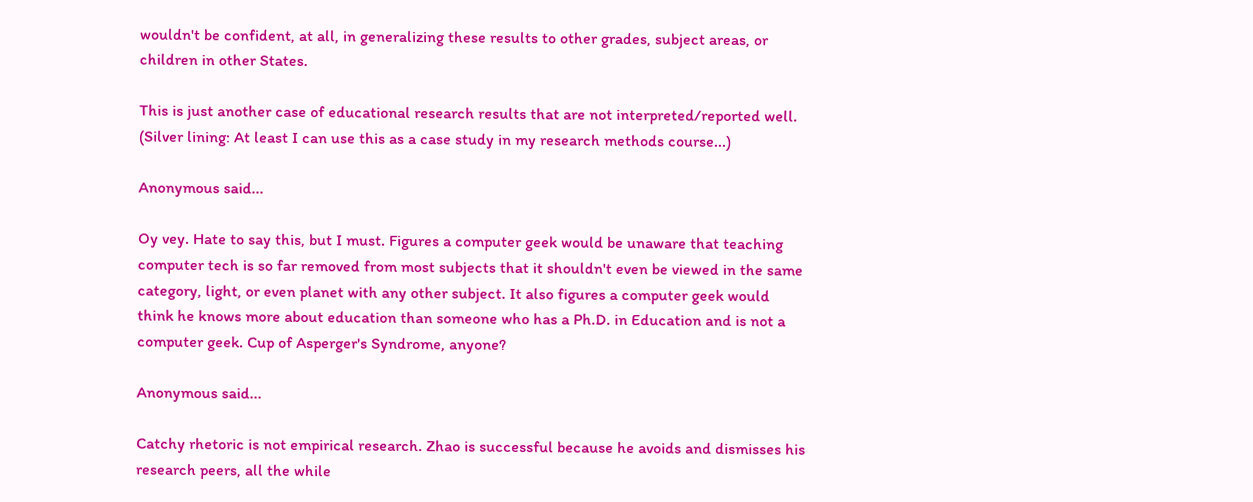wouldn't be confident, at all, in generalizing these results to other grades, subject areas, or children in other States.

This is just another case of educational research results that are not interpreted/reported well. (Silver lining: At least I can use this as a case study in my research methods course...)

Anonymous said...

Oy vey. Hate to say this, but I must. Figures a computer geek would be unaware that teaching computer tech is so far removed from most subjects that it shouldn't even be viewed in the same category, light, or even planet with any other subject. It also figures a computer geek would think he knows more about education than someone who has a Ph.D. in Education and is not a computer geek. Cup of Asperger's Syndrome, anyone?

Anonymous said...

Catchy rhetoric is not empirical research. Zhao is successful because he avoids and dismisses his research peers, all the while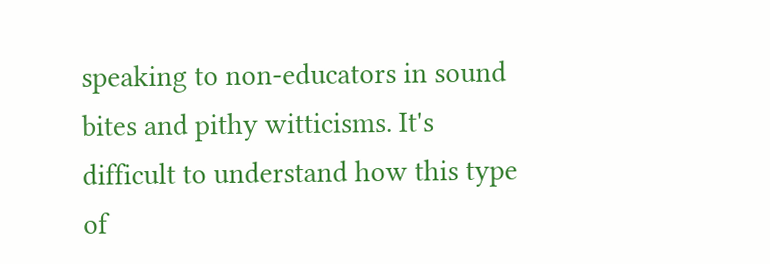speaking to non-educators in sound bites and pithy witticisms. It's difficult to understand how this type of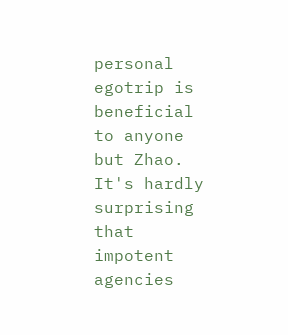personal egotrip is beneficial to anyone but Zhao. It's hardly surprising that impotent agencies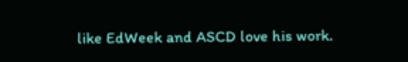like EdWeek and ASCD love his work.